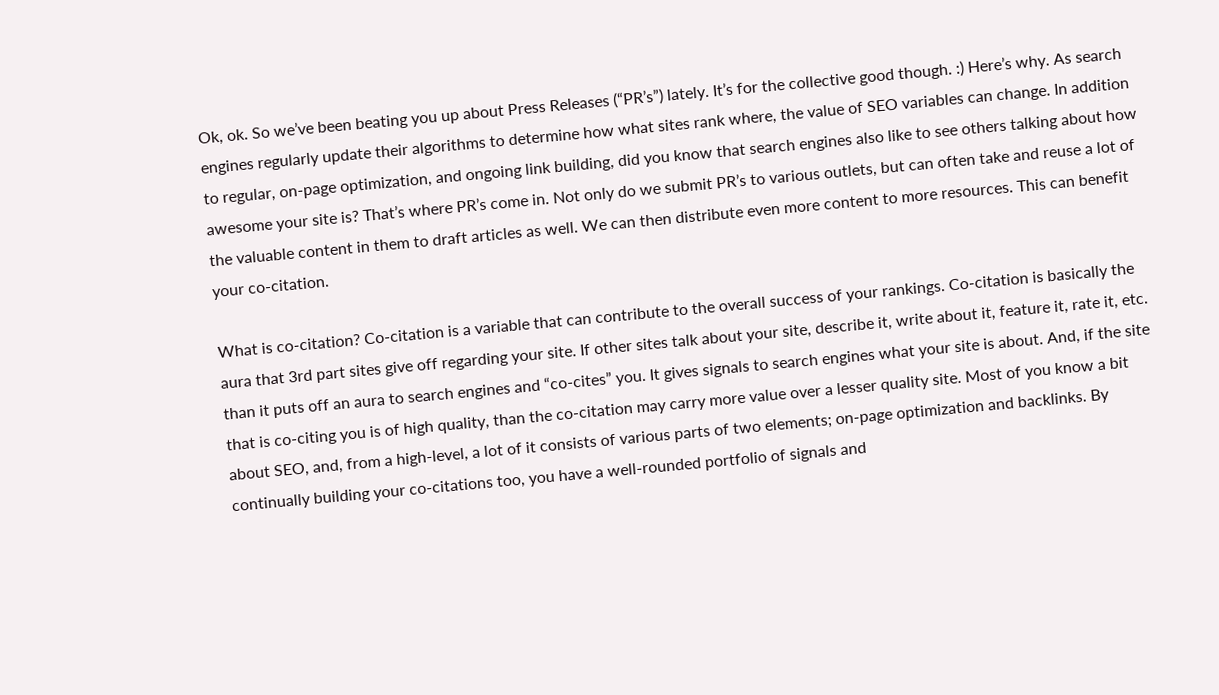Ok, ok. So we’ve been beating you up about Press Releases (“PR’s”) lately. It’s for the collective good though. :) Here’s why. As search engines regularly update their algorithms to determine how what sites rank where, the value of SEO variables can change. In addition to regular, on-page optimization, and ongoing link building, did you know that search engines also like to see others talking about how awesome your site is? That’s where PR’s come in. Not only do we submit PR’s to various outlets, but can often take and reuse a lot of the valuable content in them to draft articles as well. We can then distribute even more content to more resources. This can benefit your co-citation.

What is co-citation? Co-citation is a variable that can contribute to the overall success of your rankings. Co-citation is basically the aura that 3rd part sites give off regarding your site. If other sites talk about your site, describe it, write about it, feature it, rate it, etc. than it puts off an aura to search engines and “co-cites” you. It gives signals to search engines what your site is about. And, if the site that is co-citing you is of high quality, than the co-citation may carry more value over a lesser quality site. Most of you know a bit about SEO, and, from a high-level, a lot of it consists of various parts of two elements; on-page optimization and backlinks. By continually building your co-citations too, you have a well-rounded portfolio of signals and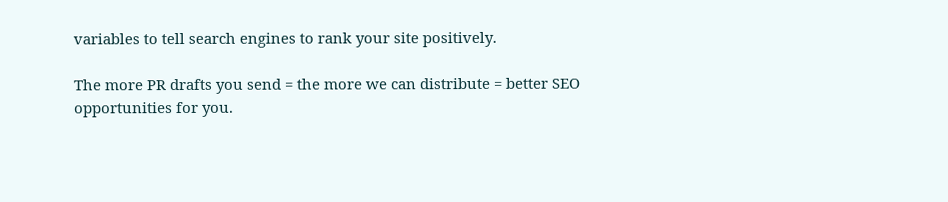variables to tell search engines to rank your site positively.

The more PR drafts you send = the more we can distribute = better SEO opportunities for you.